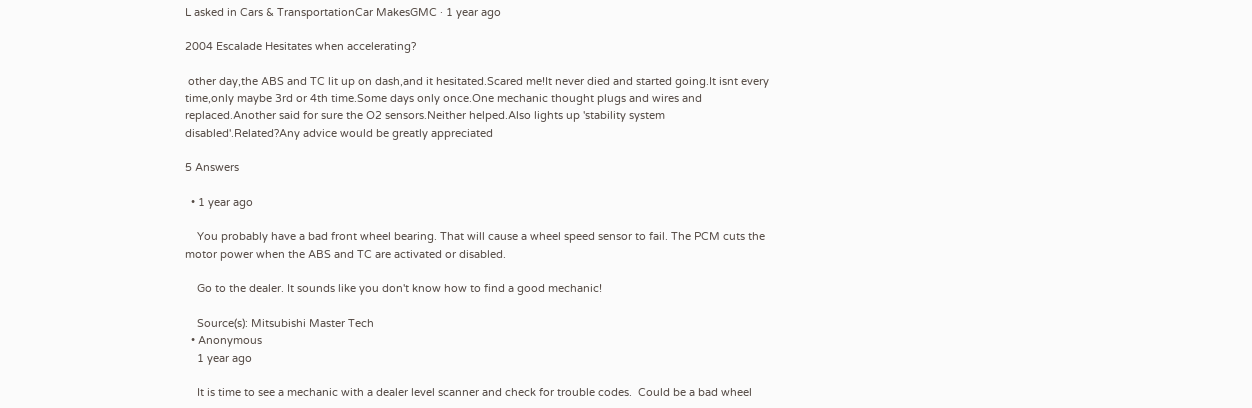L asked in Cars & TransportationCar MakesGMC · 1 year ago

2004 Escalade Hesitates when accelerating?

 other day,the ABS and TC lit up on dash,and it hesitated.Scared me!It never died and started going.It isnt every time,only maybe 3rd or 4th time.Some days only once.One mechanic thought plugs and wires and replaced.Another said for sure the O2 sensors.Neither helped.Also lights up 'stability system disabled'.Related?Any advice would be greatly appreciated

5 Answers

  • 1 year ago

    You probably have a bad front wheel bearing. That will cause a wheel speed sensor to fail. The PCM cuts the motor power when the ABS and TC are activated or disabled.

    Go to the dealer. It sounds like you don't know how to find a good mechanic!

    Source(s): Mitsubishi Master Tech
  • Anonymous
    1 year ago

    It is time to see a mechanic with a dealer level scanner and check for trouble codes.  Could be a bad wheel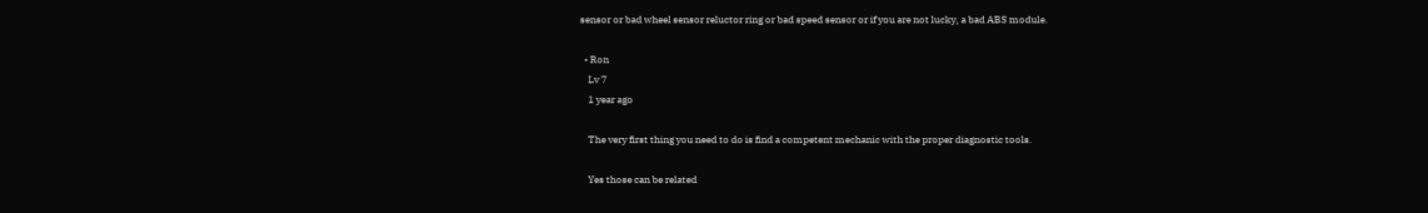sensor or bad wheel sensor reluctor ring or bad speed sensor or if you are not lucky, a bad ABS module.

  • Ron
    Lv 7
    1 year ago

    The very first thing you need to do is find a competent mechanic with the proper diagnostic tools.

    Yes those can be related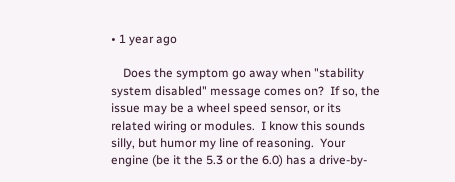• 1 year ago

    Does the symptom go away when "stability system disabled" message comes on?  If so, the issue may be a wheel speed sensor, or its related wiring or modules.  I know this sounds silly, but humor my line of reasoning.  Your engine (be it the 5.3 or the 6.0) has a drive-by-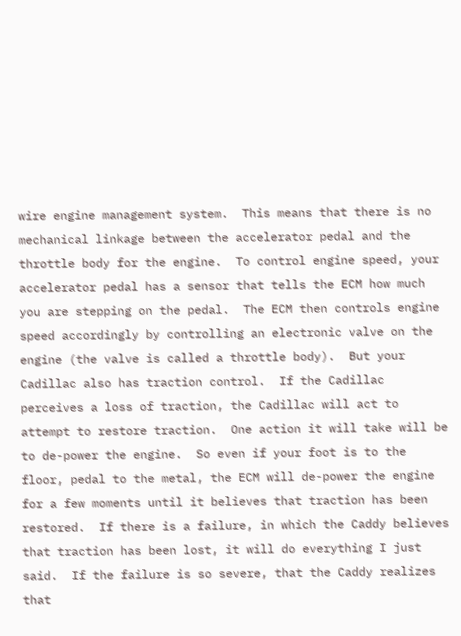wire engine management system.  This means that there is no mechanical linkage between the accelerator pedal and the throttle body for the engine.  To control engine speed, your accelerator pedal has a sensor that tells the ECM how much you are stepping on the pedal.  The ECM then controls engine speed accordingly by controlling an electronic valve on the engine (the valve is called a throttle body).  But your Cadillac also has traction control.  If the Cadillac perceives a loss of traction, the Cadillac will act to attempt to restore traction.  One action it will take will be to de-power the engine.  So even if your foot is to the floor, pedal to the metal, the ECM will de-power the engine for a few moments until it believes that traction has been restored.  If there is a failure, in which the Caddy believes that traction has been lost, it will do everything I just said.  If the failure is so severe, that the Caddy realizes that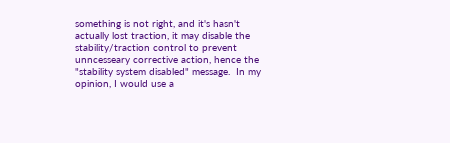something is not right, and it's hasn't actually lost traction, it may disable the stability/traction control to prevent unncesseary corrective action, hence the "stability system disabled" message.  In my opinion, I would use a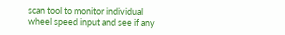scan tool to monitor individual wheel speed input and see if any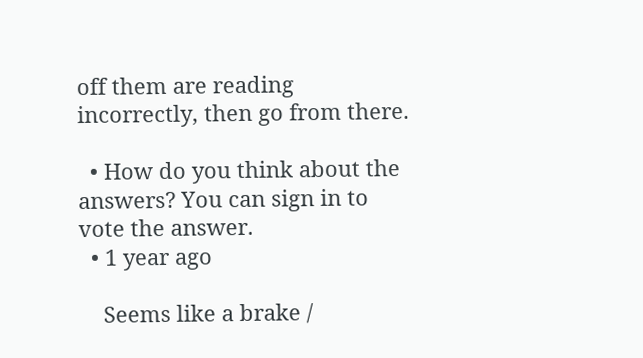off them are reading incorrectly, then go from there.

  • How do you think about the answers? You can sign in to vote the answer.
  • 1 year ago

    Seems like a brake /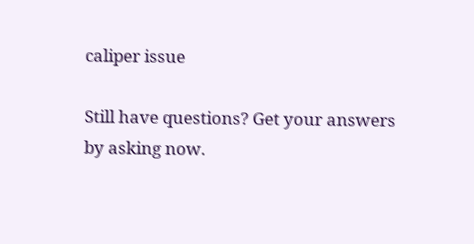caliper issue

Still have questions? Get your answers by asking now.